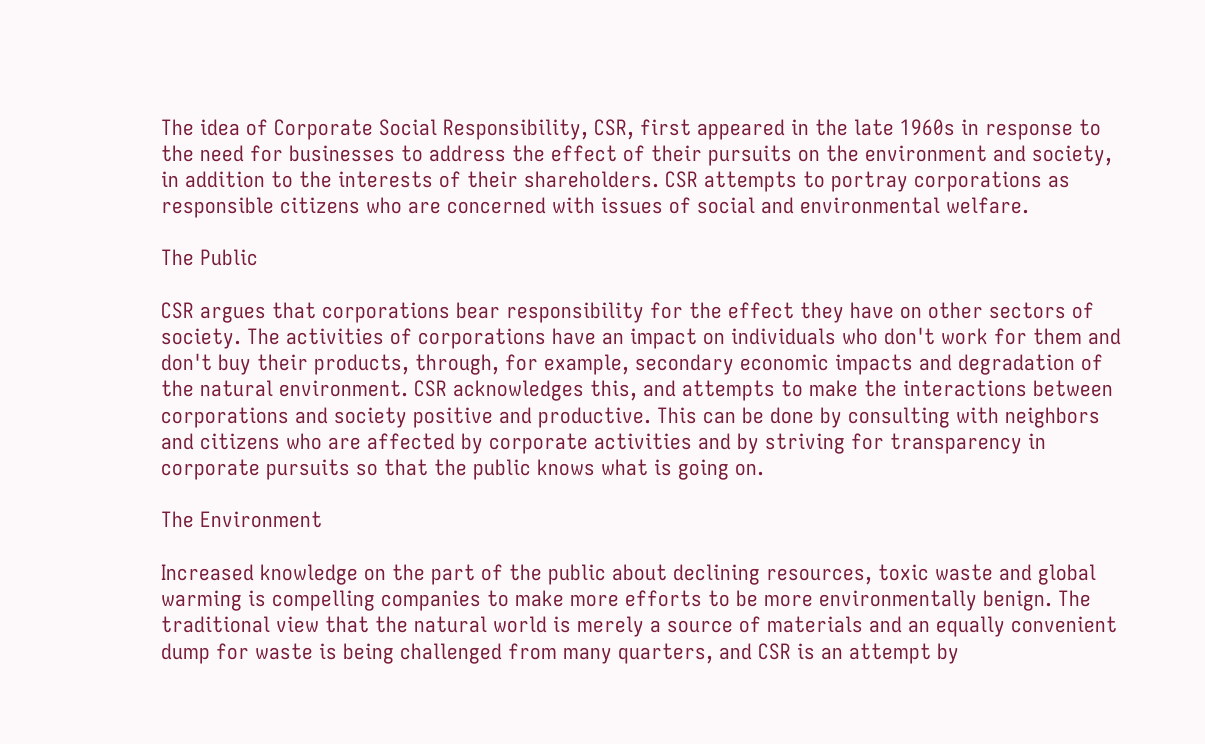The idea of Corporate Social Responsibility, CSR, first appeared in the late 1960s in response to the need for businesses to address the effect of their pursuits on the environment and society, in addition to the interests of their shareholders. CSR attempts to portray corporations as responsible citizens who are concerned with issues of social and environmental welfare.

The Public

CSR argues that corporations bear responsibility for the effect they have on other sectors of society. The activities of corporations have an impact on individuals who don't work for them and don't buy their products, through, for example, secondary economic impacts and degradation of the natural environment. CSR acknowledges this, and attempts to make the interactions between corporations and society positive and productive. This can be done by consulting with neighbors and citizens who are affected by corporate activities and by striving for transparency in corporate pursuits so that the public knows what is going on.

The Environment

Increased knowledge on the part of the public about declining resources, toxic waste and global warming is compelling companies to make more efforts to be more environmentally benign. The traditional view that the natural world is merely a source of materials and an equally convenient dump for waste is being challenged from many quarters, and CSR is an attempt by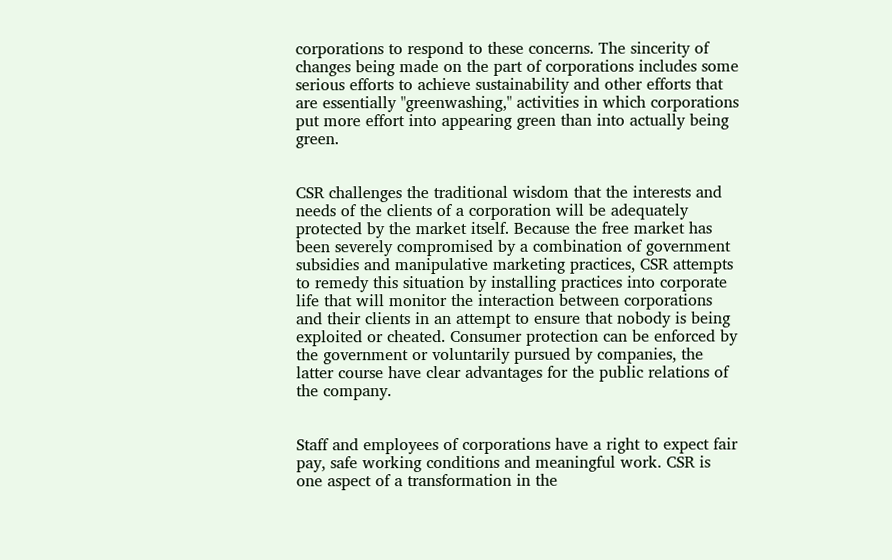corporations to respond to these concerns. The sincerity of changes being made on the part of corporations includes some serious efforts to achieve sustainability and other efforts that are essentially "greenwashing," activities in which corporations put more effort into appearing green than into actually being green.


CSR challenges the traditional wisdom that the interests and needs of the clients of a corporation will be adequately protected by the market itself. Because the free market has been severely compromised by a combination of government subsidies and manipulative marketing practices, CSR attempts to remedy this situation by installing practices into corporate life that will monitor the interaction between corporations and their clients in an attempt to ensure that nobody is being exploited or cheated. Consumer protection can be enforced by the government or voluntarily pursued by companies, the latter course have clear advantages for the public relations of the company.


Staff and employees of corporations have a right to expect fair pay, safe working conditions and meaningful work. CSR is one aspect of a transformation in the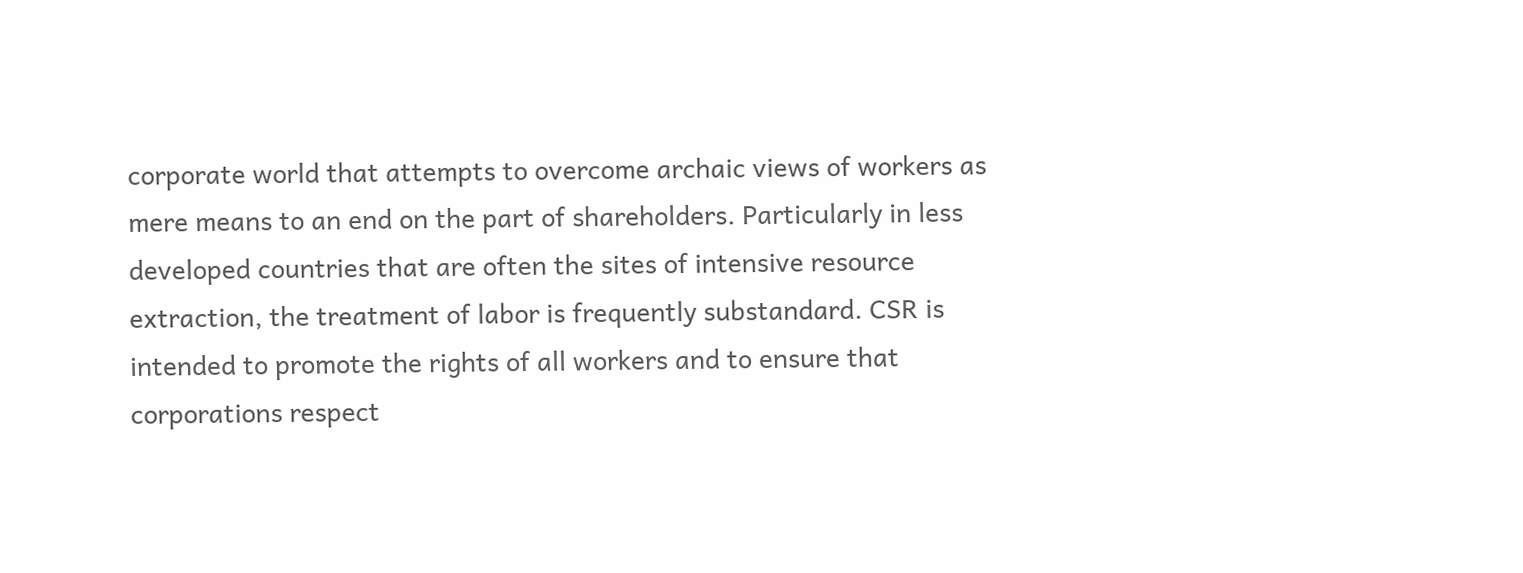corporate world that attempts to overcome archaic views of workers as mere means to an end on the part of shareholders. Particularly in less developed countries that are often the sites of intensive resource extraction, the treatment of labor is frequently substandard. CSR is intended to promote the rights of all workers and to ensure that corporations respect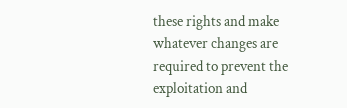these rights and make whatever changes are required to prevent the exploitation and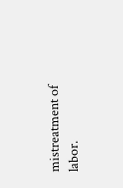mistreatment of labor.